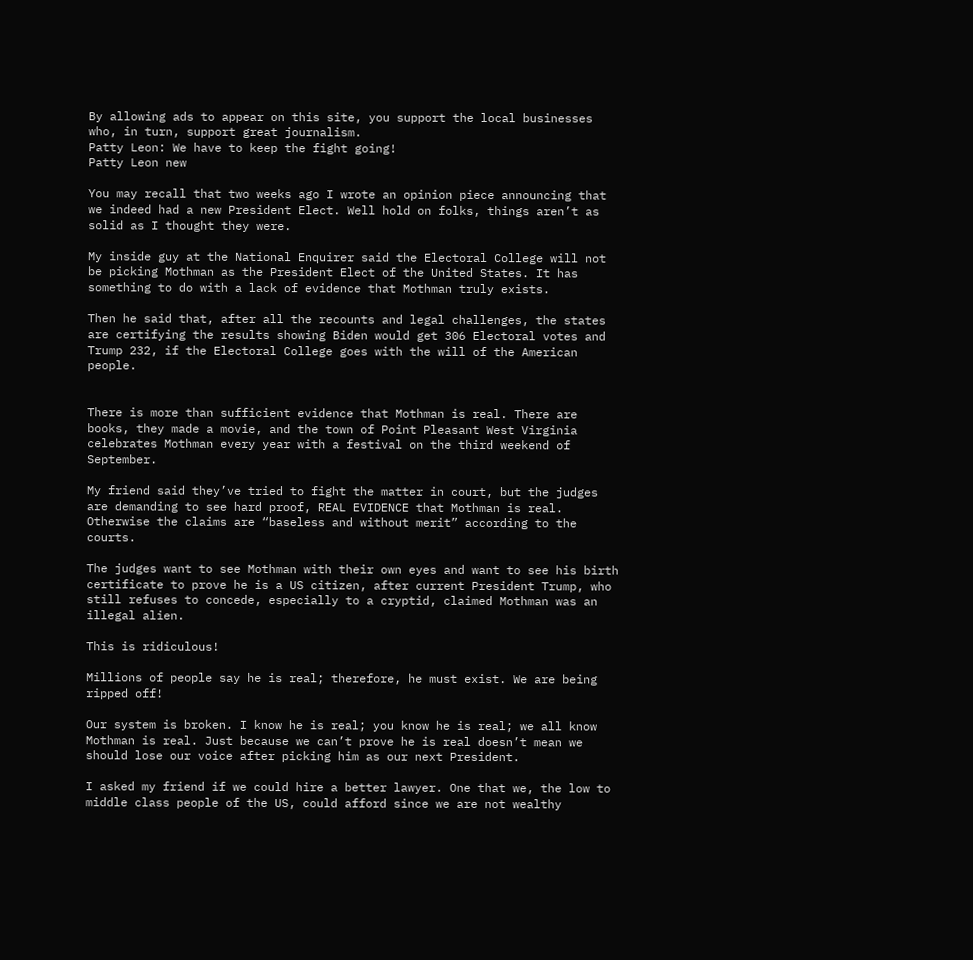By allowing ads to appear on this site, you support the local businesses who, in turn, support great journalism.
Patty Leon: We have to keep the fight going!
Patty Leon new

You may recall that two weeks ago I wrote an opinion piece announcing that we indeed had a new President Elect. Well hold on folks, things aren’t as solid as I thought they were.

My inside guy at the National Enquirer said the Electoral College will not be picking Mothman as the President Elect of the United States. It has something to do with a lack of evidence that Mothman truly exists.

Then he said that, after all the recounts and legal challenges, the states are certifying the results showing Biden would get 306 Electoral votes and Trump 232, if the Electoral College goes with the will of the American people.


There is more than sufficient evidence that Mothman is real. There are books, they made a movie, and the town of Point Pleasant West Virginia celebrates Mothman every year with a festival on the third weekend of September.

My friend said they’ve tried to fight the matter in court, but the judges are demanding to see hard proof, REAL EVIDENCE that Mothman is real. Otherwise the claims are “baseless and without merit” according to the courts.

The judges want to see Mothman with their own eyes and want to see his birth certificate to prove he is a US citizen, after current President Trump, who still refuses to concede, especially to a cryptid, claimed Mothman was an illegal alien.

This is ridiculous!

Millions of people say he is real; therefore, he must exist. We are being ripped off!

Our system is broken. I know he is real; you know he is real; we all know Mothman is real. Just because we can’t prove he is real doesn’t mean we should lose our voice after picking him as our next President.

I asked my friend if we could hire a better lawyer. One that we, the low to middle class people of the US, could afford since we are not wealthy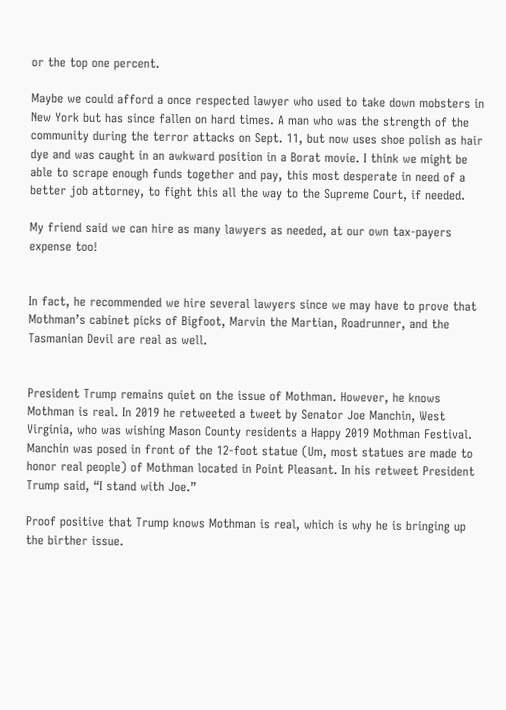or the top one percent.

Maybe we could afford a once respected lawyer who used to take down mobsters in New York but has since fallen on hard times. A man who was the strength of the community during the terror attacks on Sept. 11, but now uses shoe polish as hair dye and was caught in an awkward position in a Borat movie. I think we might be able to scrape enough funds together and pay, this most desperate in need of a better job attorney, to fight this all the way to the Supreme Court, if needed.

My friend said we can hire as many lawyers as needed, at our own tax-payers expense too!


In fact, he recommended we hire several lawyers since we may have to prove that Mothman’s cabinet picks of Bigfoot, Marvin the Martian, Roadrunner, and the Tasmanian Devil are real as well.


President Trump remains quiet on the issue of Mothman. However, he knows Mothman is real. In 2019 he retweeted a tweet by Senator Joe Manchin, West Virginia, who was wishing Mason County residents a Happy 2019 Mothman Festival. Manchin was posed in front of the 12-foot statue (Um, most statues are made to honor real people) of Mothman located in Point Pleasant. In his retweet President Trump said, “I stand with Joe.”

Proof positive that Trump knows Mothman is real, which is why he is bringing up the birther issue.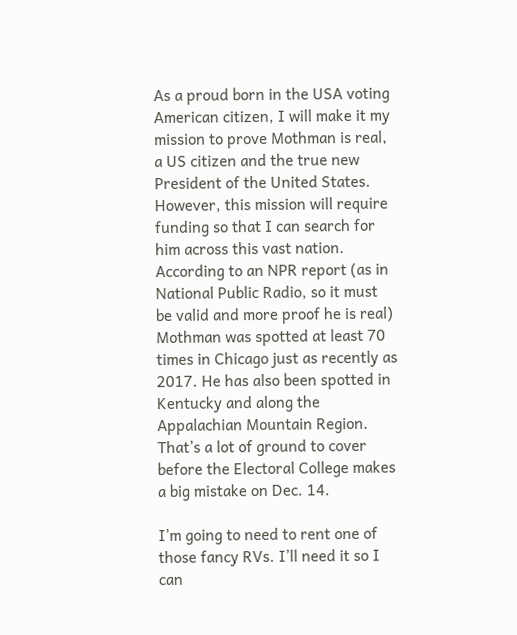As a proud born in the USA voting American citizen, I will make it my mission to prove Mothman is real, a US citizen and the true new President of the United States. However, this mission will require funding so that I can search for him across this vast nation. According to an NPR report (as in National Public Radio, so it must be valid and more proof he is real) Mothman was spotted at least 70 times in Chicago just as recently as 2017. He has also been spotted in Kentucky and along the Appalachian Mountain Region. That’s a lot of ground to cover before the Electoral College makes a big mistake on Dec. 14.

I’m going to need to rent one of those fancy RVs. I’ll need it so I can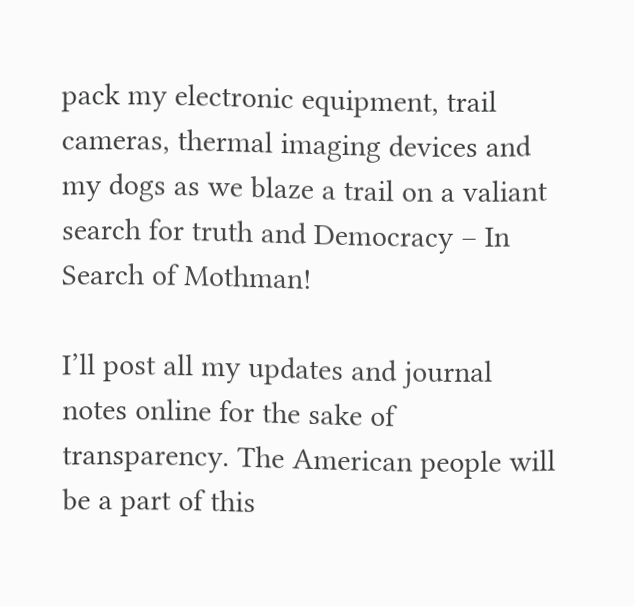pack my electronic equipment, trail cameras, thermal imaging devices and my dogs as we blaze a trail on a valiant search for truth and Democracy – In Search of Mothman!

I’ll post all my updates and journal notes online for the sake of transparency. The American people will be a part of this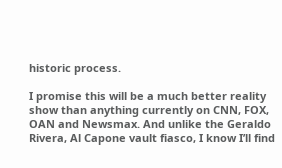historic process.

I promise this will be a much better reality show than anything currently on CNN, FOX, OAN and Newsmax. And unlike the Geraldo Rivera, Al Capone vault fiasco, I know I’ll find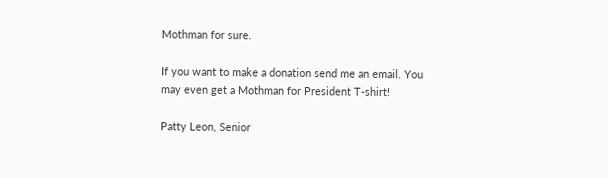Mothman for sure.

If you want to make a donation send me an email. You may even get a Mothman for President T-shirt!

Patty Leon, Senior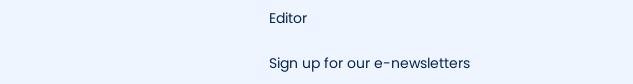Editor

Sign up for our e-newsletters